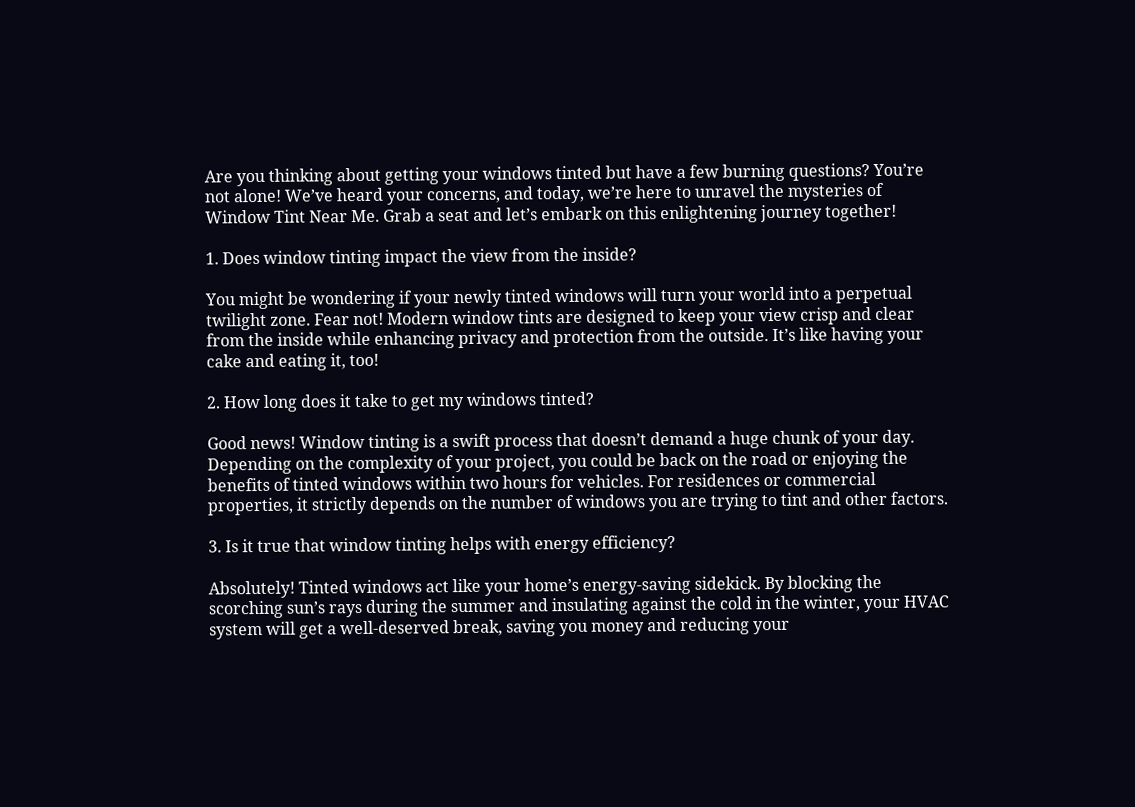Are you thinking about getting your windows tinted but have a few burning questions? You’re not alone! We’ve heard your concerns, and today, we’re here to unravel the mysteries of  Window Tint Near Me. Grab a seat and let’s embark on this enlightening journey together!

1. Does window tinting impact the view from the inside?

You might be wondering if your newly tinted windows will turn your world into a perpetual twilight zone. Fear not! Modern window tints are designed to keep your view crisp and clear from the inside while enhancing privacy and protection from the outside. It’s like having your cake and eating it, too!

2. How long does it take to get my windows tinted?

Good news! Window tinting is a swift process that doesn’t demand a huge chunk of your day. Depending on the complexity of your project, you could be back on the road or enjoying the benefits of tinted windows within two hours for vehicles. For residences or commercial properties, it strictly depends on the number of windows you are trying to tint and other factors.

3. Is it true that window tinting helps with energy efficiency?

Absolutely! Tinted windows act like your home’s energy-saving sidekick. By blocking the scorching sun’s rays during the summer and insulating against the cold in the winter, your HVAC system will get a well-deserved break, saving you money and reducing your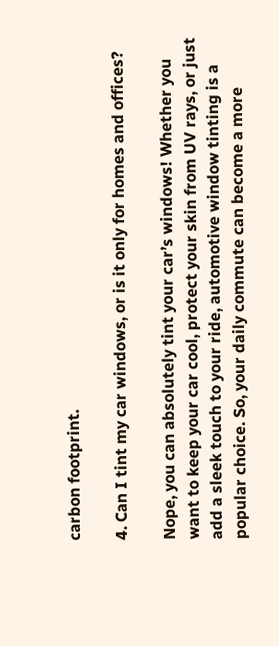carbon footprint.

4. Can I tint my car windows, or is it only for homes and offices?

Nope, you can absolutely tint your car’s windows! Whether you want to keep your car cool, protect your skin from UV rays, or just add a sleek touch to your ride, automotive window tinting is a popular choice. So, your daily commute can become a more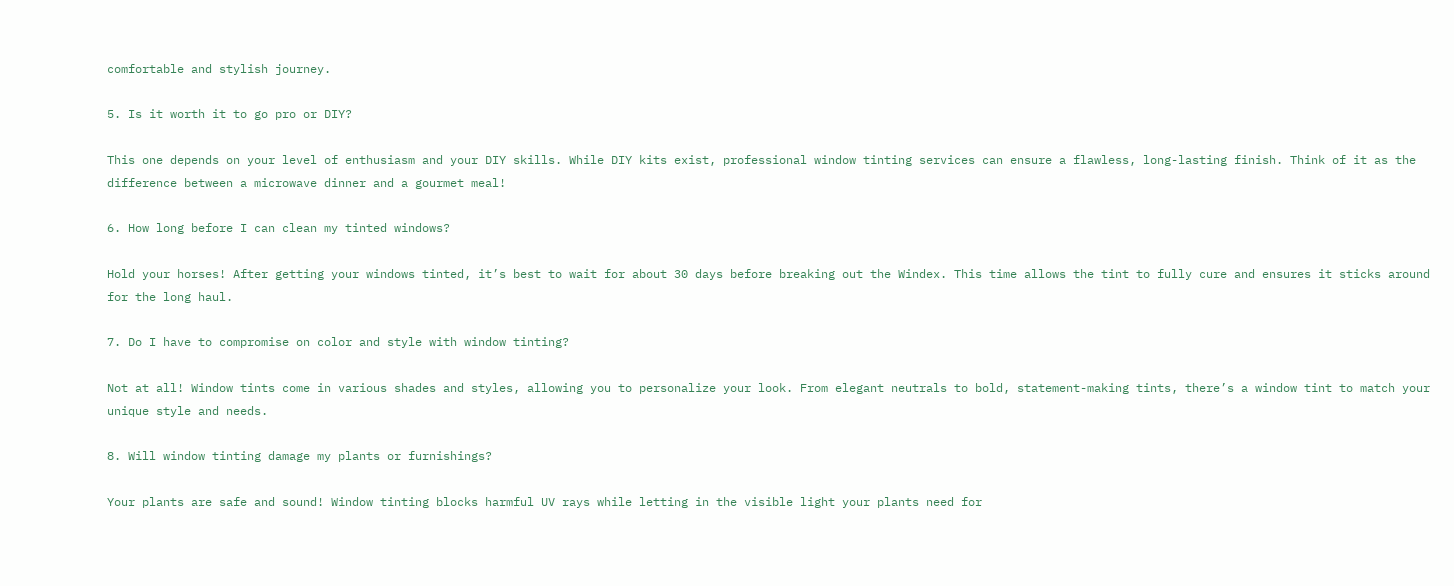comfortable and stylish journey.

5. Is it worth it to go pro or DIY?

This one depends on your level of enthusiasm and your DIY skills. While DIY kits exist, professional window tinting services can ensure a flawless, long-lasting finish. Think of it as the difference between a microwave dinner and a gourmet meal!

6. How long before I can clean my tinted windows?

Hold your horses! After getting your windows tinted, it’s best to wait for about 30 days before breaking out the Windex. This time allows the tint to fully cure and ensures it sticks around for the long haul.

7. Do I have to compromise on color and style with window tinting?

Not at all! Window tints come in various shades and styles, allowing you to personalize your look. From elegant neutrals to bold, statement-making tints, there’s a window tint to match your unique style and needs.

8. Will window tinting damage my plants or furnishings?

Your plants are safe and sound! Window tinting blocks harmful UV rays while letting in the visible light your plants need for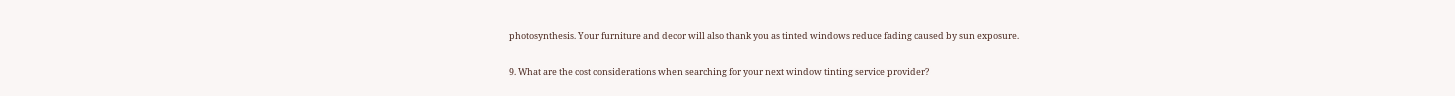photosynthesis. Your furniture and decor will also thank you as tinted windows reduce fading caused by sun exposure.

9. What are the cost considerations when searching for your next window tinting service provider?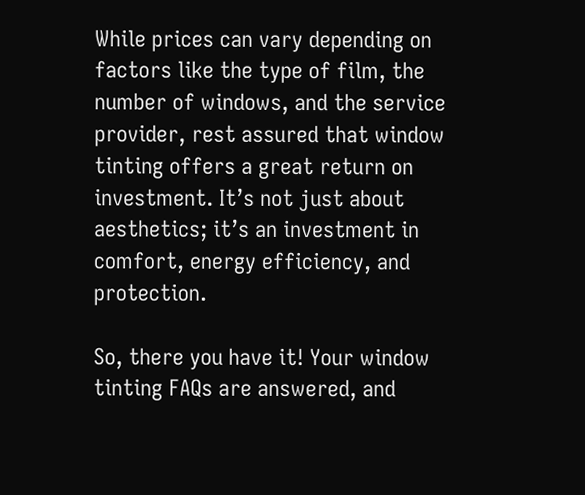While prices can vary depending on factors like the type of film, the number of windows, and the service provider, rest assured that window tinting offers a great return on investment. It’s not just about aesthetics; it’s an investment in comfort, energy efficiency, and protection.

So, there you have it! Your window tinting FAQs are answered, and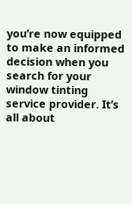you’re now equipped to make an informed decision when you search for your window tinting service provider. It’s all about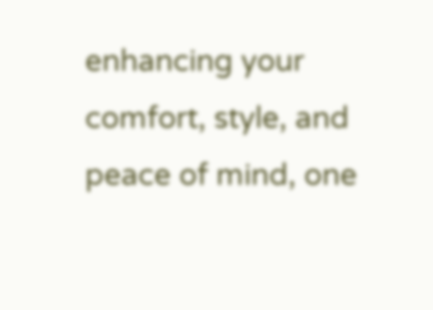enhancing your comfort, style, and peace of mind, one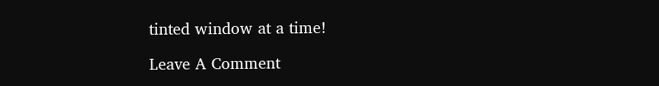tinted window at a time!

Leave A Comment